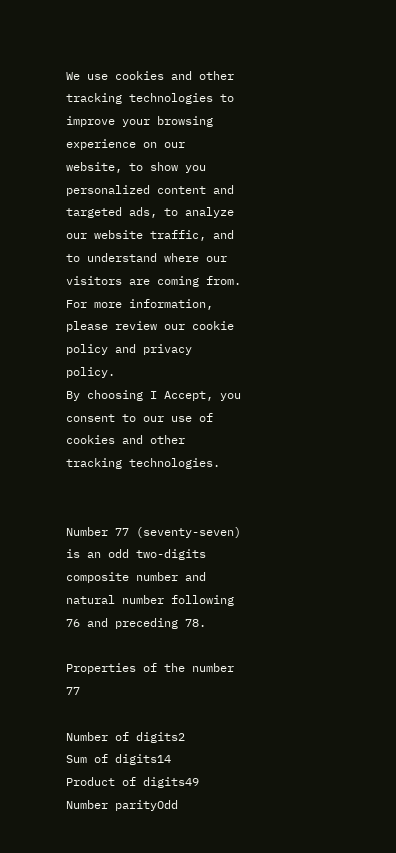We use cookies and other tracking technologies to improve your browsing experience on our website, to show you personalized content and targeted ads, to analyze our website traffic, and to understand where our visitors are coming from. For more information, please review our cookie policy and privacy policy.
By choosing I Accept, you consent to our use of cookies and other tracking technologies.


Number 77 (seventy-seven) is an odd two-digits composite number and natural number following 76 and preceding 78.

Properties of the number 77

Number of digits2
Sum of digits14
Product of digits49
Number parityOdd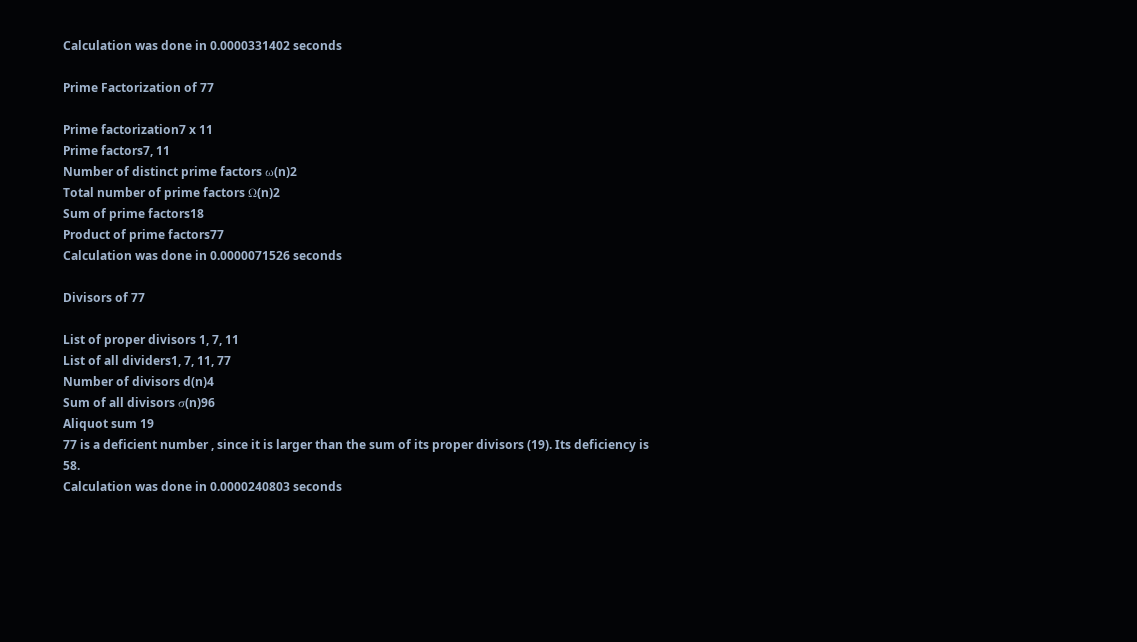Calculation was done in 0.0000331402 seconds

Prime Factorization of 77

Prime factorization7 x 11
Prime factors7, 11
Number of distinct prime factors ω(n)2
Total number of prime factors Ω(n)2
Sum of prime factors18
Product of prime factors77
Calculation was done in 0.0000071526 seconds

Divisors of 77

List of proper divisors 1, 7, 11
List of all dividers1, 7, 11, 77
Number of divisors d(n)4
Sum of all divisors σ(n)96
Aliquot sum 19
77 is a deficient number , since it is larger than the sum of its proper divisors (19). Its deficiency is 58.
Calculation was done in 0.0000240803 seconds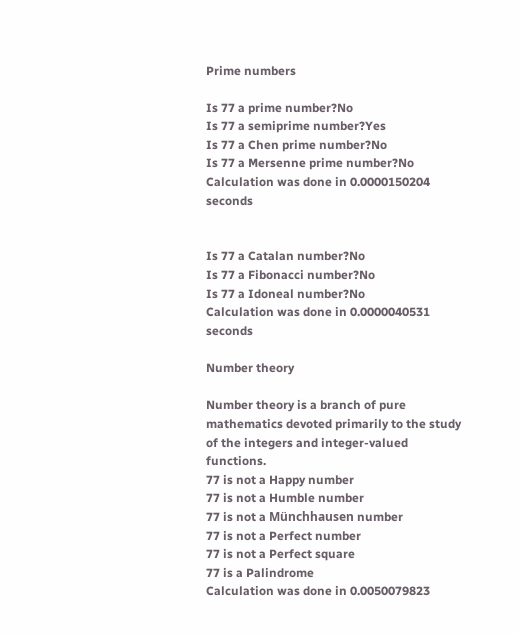Prime numbers

Is 77 a prime number?No
Is 77 a semiprime number?Yes
Is 77 a Chen prime number?No
Is 77 a Mersenne prime number?No
Calculation was done in 0.0000150204 seconds


Is 77 a Catalan number?No
Is 77 a Fibonacci number?No
Is 77 a Idoneal number?No
Calculation was done in 0.0000040531 seconds

Number theory

Number theory is a branch of pure mathematics devoted primarily to the study of the integers and integer-valued functions.
77 is not a Happy number
77 is not a Humble number
77 is not a Münchhausen number
77 is not a Perfect number
77 is not a Perfect square
77 is a Palindrome
Calculation was done in 0.0050079823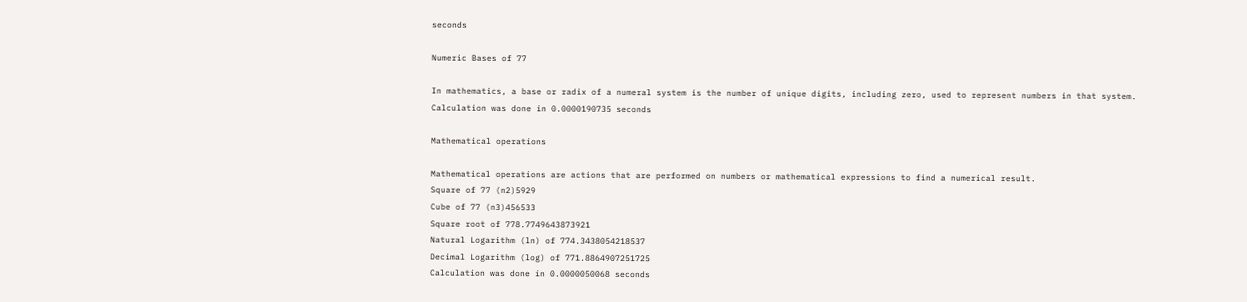seconds

Numeric Bases of 77

In mathematics, a base or radix of a numeral system is the number of unique digits, including zero, used to represent numbers in that system.
Calculation was done in 0.0000190735 seconds

Mathematical operations

Mathematical operations are actions that are performed on numbers or mathematical expressions to find a numerical result.
Square of 77 (n2)5929
Cube of 77 (n3)456533
Square root of 778.7749643873921
Natural Logarithm (ln) of 774.3438054218537
Decimal Logarithm (log) of 771.8864907251725
Calculation was done in 0.0000050068 seconds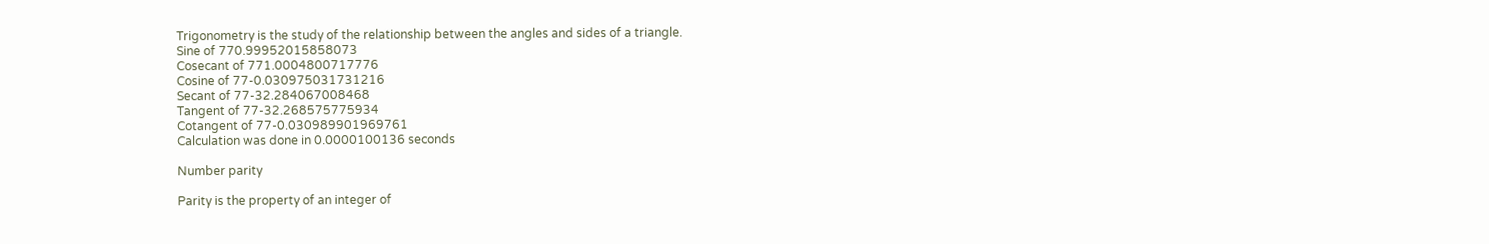Trigonometry is the study of the relationship between the angles and sides of a triangle.
Sine of 770.99952015858073
Cosecant of 771.0004800717776
Cosine of 77-0.030975031731216
Secant of 77-32.284067008468
Tangent of 77-32.268575775934
Cotangent of 77-0.030989901969761
Calculation was done in 0.0000100136 seconds

Number parity

Parity is the property of an integer of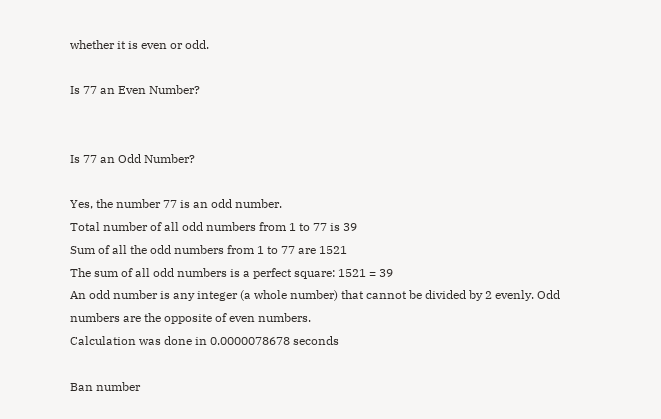whether it is even or odd.

Is 77 an Even Number?


Is 77 an Odd Number?

Yes, the number 77 is an odd number.
Total number of all odd numbers from 1 to 77 is 39
Sum of all the odd numbers from 1 to 77 are 1521
The sum of all odd numbers is a perfect square: 1521 = 39
An odd number is any integer (a whole number) that cannot be divided by 2 evenly. Odd numbers are the opposite of even numbers.
Calculation was done in 0.0000078678 seconds

Ban number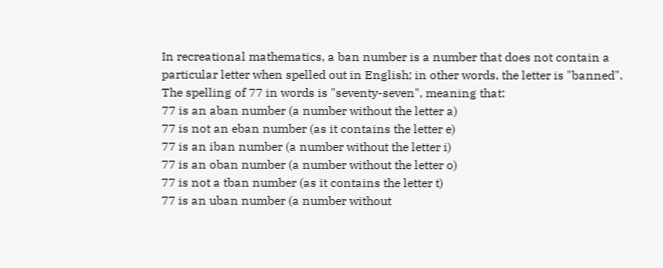In recreational mathematics, a ban number is a number that does not contain a particular letter when spelled out in English; in other words, the letter is "banned".
The spelling of 77 in words is "seventy-seven", meaning that:
77 is an aban number (a number without the letter a)
77 is not an eban number (as it contains the letter e)
77 is an iban number (a number without the letter i)
77 is an oban number (a number without the letter o)
77 is not a tban number (as it contains the letter t)
77 is an uban number (a number without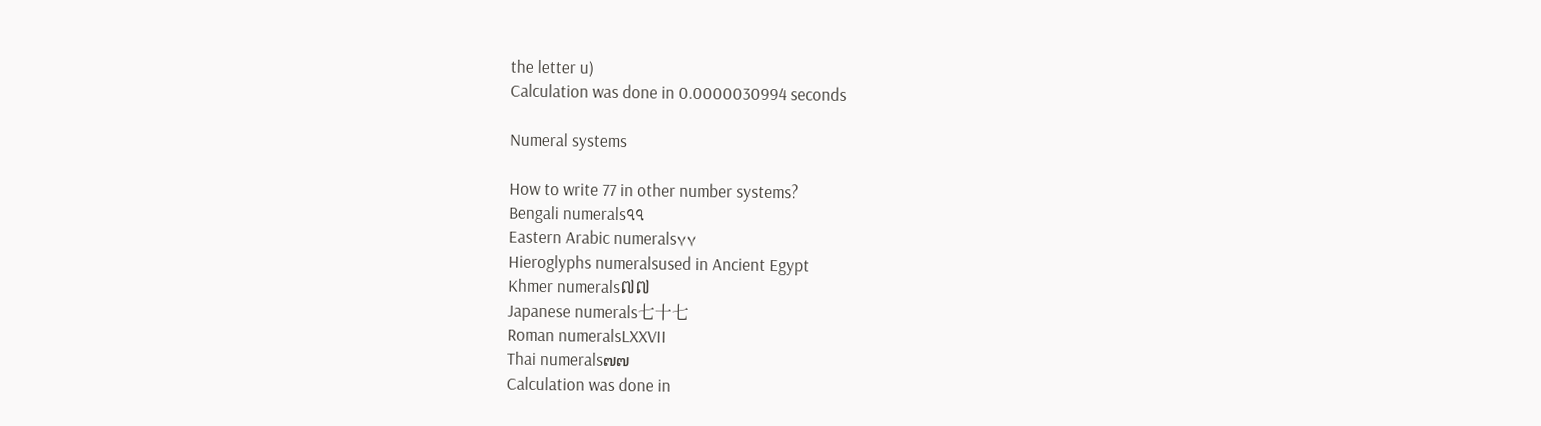the letter u)
Calculation was done in 0.0000030994 seconds

Numeral systems

How to write 77 in other number systems?
Bengali numerals৭৭
Eastern Arabic numerals٧٧
Hieroglyphs numeralsused in Ancient Egypt
Khmer numerals៧៧
Japanese numerals七十七
Roman numeralsLXXVII
Thai numerals๗๗
Calculation was done in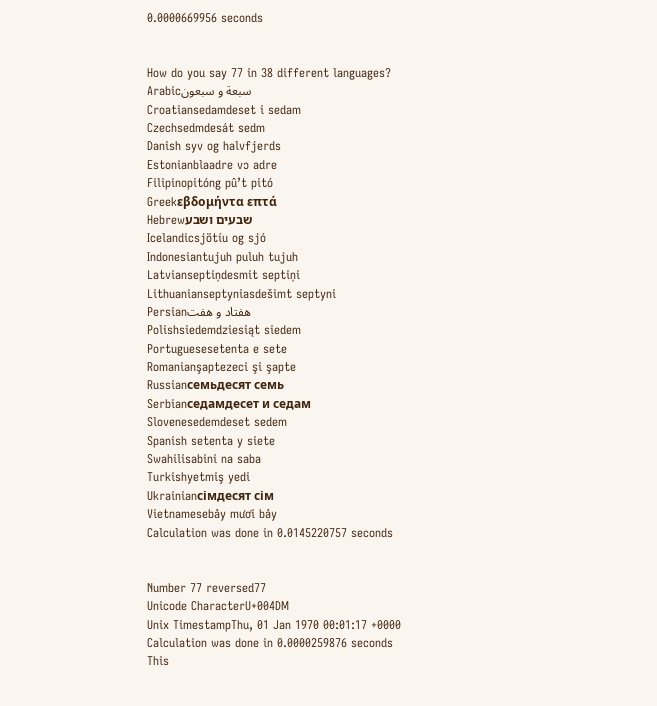0.0000669956 seconds


How do you say 77 in 38 different languages?
Arabicسبعة و سبعون
Croatiansedamdeset i sedam
Czechsedmdesát sedm
Danish syv og halvfjerds
Estonianblaadre vɔ adre
Filipinopitóng pû’t pitó
Greekεβδομήντα επτά
Hebrewשבעים ושבע
Icelandicsjötíu og sjó
Indonesiantujuh puluh tujuh
Latvianseptiņdesmit septiņi
Lithuanianseptyniasdešimt septyni
Persianهفتاد و هفت
Polishsiedemdziesiąt siedem
Portuguesesetenta e sete
Romanianşaptezeci şi şapte
Russianсемьдесят семь
Serbianседамдесет и седам
Slovenesedemdeset sedem
Spanish setenta y siete
Swahilisabini na saba
Turkishyetmiş yedi
Ukrainianсімдесят сім
Vietnamesebảy mươi bảy
Calculation was done in 0.0145220757 seconds


Number 77 reversed77
Unicode CharacterU+004DM
Unix TimestampThu, 01 Jan 1970 00:01:17 +0000
Calculation was done in 0.0000259876 seconds
This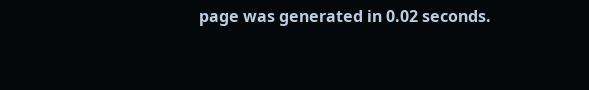page was generated in 0.02 seconds.